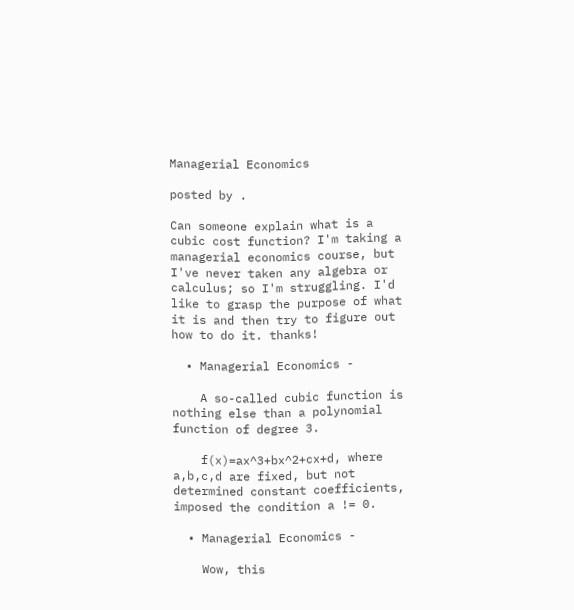Managerial Economics

posted by .

Can someone explain what is a cubic cost function? I'm taking a managerial economics course, but I've never taken any algebra or calculus; so I'm struggling. I'd like to grasp the purpose of what it is and then try to figure out how to do it. thanks!

  • Managerial Economics -

    A so-called cubic function is nothing else than a polynomial function of degree 3.

    f(x)=ax^3+bx^2+cx+d, where a,b,c,d are fixed, but not determined constant coefficients, imposed the condition a != 0.

  • Managerial Economics -

    Wow, this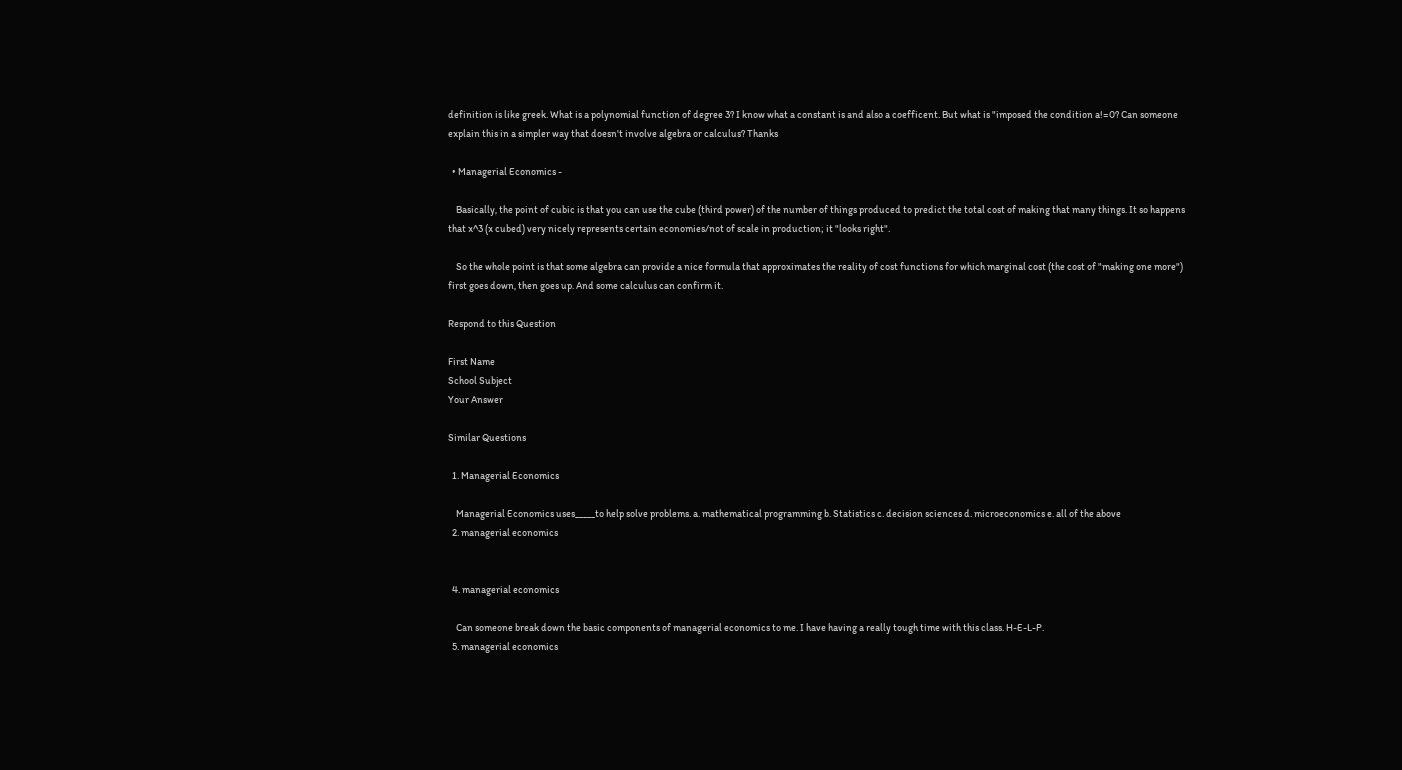definition is like greek. What is a polynomial function of degree 3? I know what a constant is and also a coefficent. But what is "imposed the condition a!=0? Can someone explain this in a simpler way that doesn't involve algebra or calculus? Thanks

  • Managerial Economics -

    Basically, the point of cubic is that you can use the cube (third power) of the number of things produced to predict the total cost of making that many things. It so happens that x^3 (x cubed) very nicely represents certain economies/not of scale in production; it "looks right".

    So the whole point is that some algebra can provide a nice formula that approximates the reality of cost functions for which marginal cost (the cost of "making one more") first goes down, then goes up. And some calculus can confirm it.

Respond to this Question

First Name
School Subject
Your Answer

Similar Questions

  1. Managerial Economics

    Managerial Economics uses_____to help solve problems. a. mathematical programming b. Statistics c. decision sciences d. microeconomics e. all of the above
  2. managerial economics


  4. managerial economics

    Can someone break down the basic components of managerial economics to me. I have having a really tough time with this class. H-E-L-P.
  5. managerial economics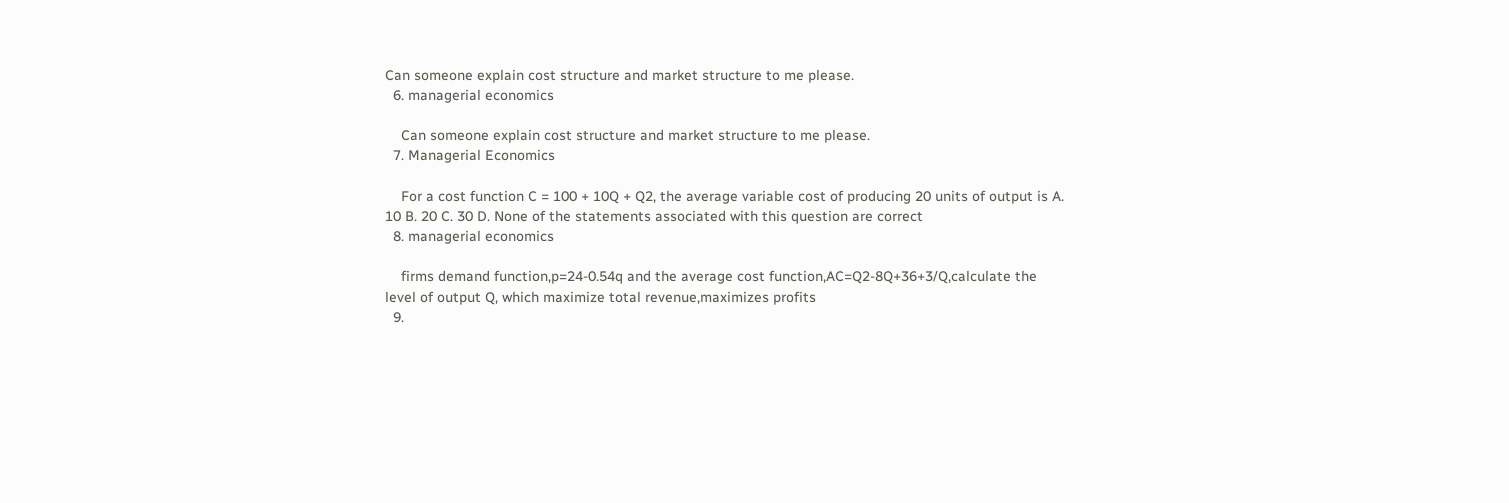Can someone explain cost structure and market structure to me please.
  6. managerial economics

    Can someone explain cost structure and market structure to me please.
  7. Managerial Economics

    For a cost function C = 100 + 10Q + Q2, the average variable cost of producing 20 units of output is A. 10 B. 20 C. 30 D. None of the statements associated with this question are correct
  8. managerial economics

    firms demand function,p=24-0.54q and the average cost function,AC=Q2-8Q+36+3/Q,calculate the level of output Q, which maximize total revenue,maximizes profits
  9.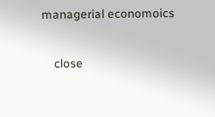managerial economoics

    close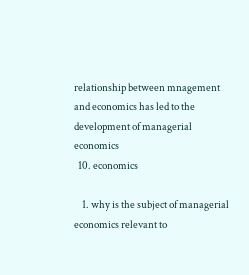relationship between mnagement and economics has led to the development of managerial economics
  10. economics

    1. why is the subject of managerial economics relevant to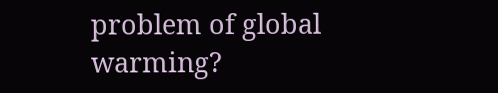problem of global warming?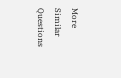More Similar Questions